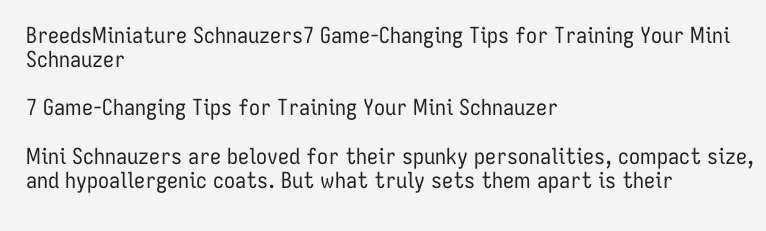BreedsMiniature Schnauzers7 Game-Changing Tips for Training Your Mini Schnauzer

7 Game-Changing Tips for Training Your Mini Schnauzer

Mini Schnauzers are beloved for their spunky personalities, compact size, and hypoallergenic coats. But what truly sets them apart is their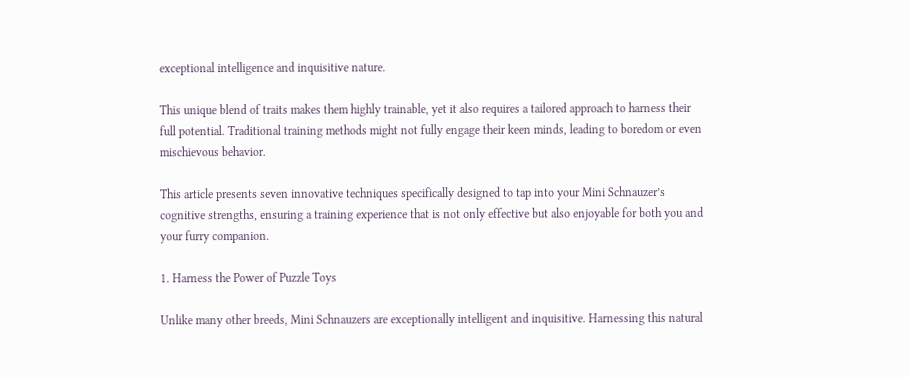exceptional intelligence and inquisitive nature.

This unique blend of traits makes them highly trainable, yet it also requires a tailored approach to harness their full potential. Traditional training methods might not fully engage their keen minds, leading to boredom or even mischievous behavior.

This article presents seven innovative techniques specifically designed to tap into your Mini Schnauzer’s cognitive strengths, ensuring a training experience that is not only effective but also enjoyable for both you and your furry companion.

1. Harness the Power of Puzzle Toys

Unlike many other breeds, Mini Schnauzers are exceptionally intelligent and inquisitive. Harnessing this natural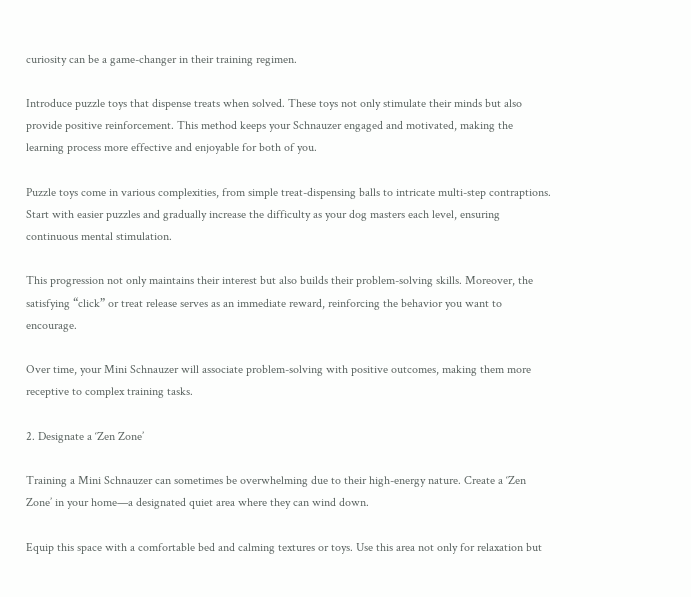curiosity can be a game-changer in their training regimen.

Introduce puzzle toys that dispense treats when solved. These toys not only stimulate their minds but also provide positive reinforcement. This method keeps your Schnauzer engaged and motivated, making the learning process more effective and enjoyable for both of you.

Puzzle toys come in various complexities, from simple treat-dispensing balls to intricate multi-step contraptions. Start with easier puzzles and gradually increase the difficulty as your dog masters each level, ensuring continuous mental stimulation.

This progression not only maintains their interest but also builds their problem-solving skills. Moreover, the satisfying “click” or treat release serves as an immediate reward, reinforcing the behavior you want to encourage.

Over time, your Mini Schnauzer will associate problem-solving with positive outcomes, making them more receptive to complex training tasks.

2. Designate a ‘Zen Zone’

Training a Mini Schnauzer can sometimes be overwhelming due to their high-energy nature. Create a ‘Zen Zone’ in your home—a designated quiet area where they can wind down.

Equip this space with a comfortable bed and calming textures or toys. Use this area not only for relaxation but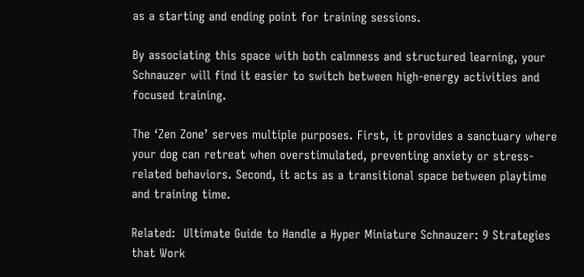as a starting and ending point for training sessions.

By associating this space with both calmness and structured learning, your Schnauzer will find it easier to switch between high-energy activities and focused training.

The ‘Zen Zone’ serves multiple purposes. First, it provides a sanctuary where your dog can retreat when overstimulated, preventing anxiety or stress-related behaviors. Second, it acts as a transitional space between playtime and training time.

Related:  Ultimate Guide to Handle a Hyper Miniature Schnauzer: 9 Strategies that Work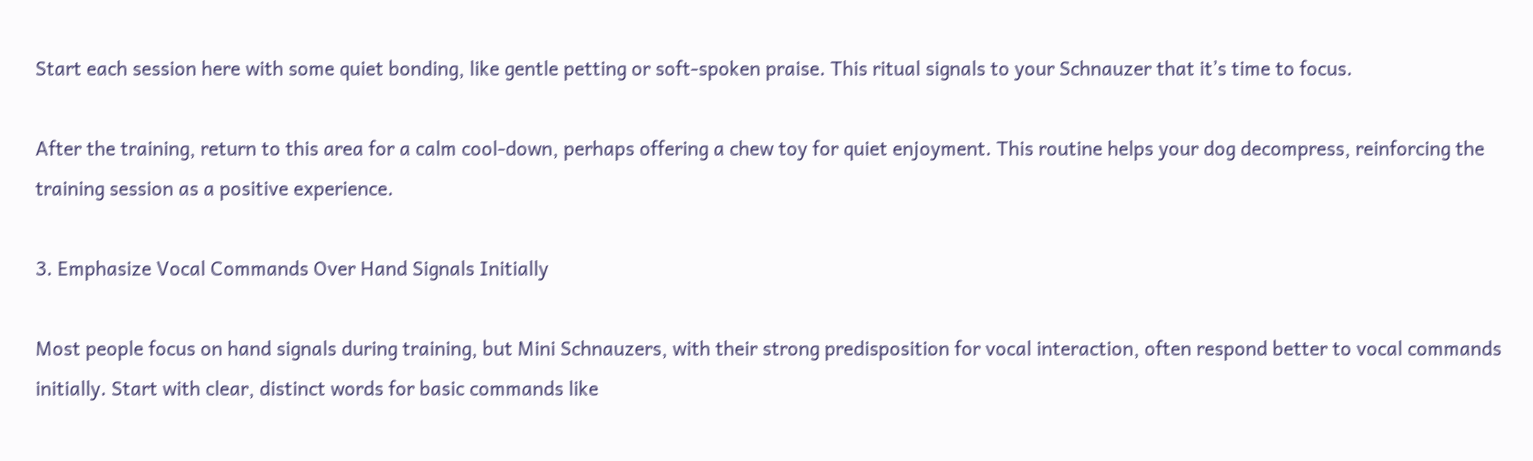Start each session here with some quiet bonding, like gentle petting or soft-spoken praise. This ritual signals to your Schnauzer that it’s time to focus.

After the training, return to this area for a calm cool-down, perhaps offering a chew toy for quiet enjoyment. This routine helps your dog decompress, reinforcing the training session as a positive experience.

3. Emphasize Vocal Commands Over Hand Signals Initially

Most people focus on hand signals during training, but Mini Schnauzers, with their strong predisposition for vocal interaction, often respond better to vocal commands initially. Start with clear, distinct words for basic commands like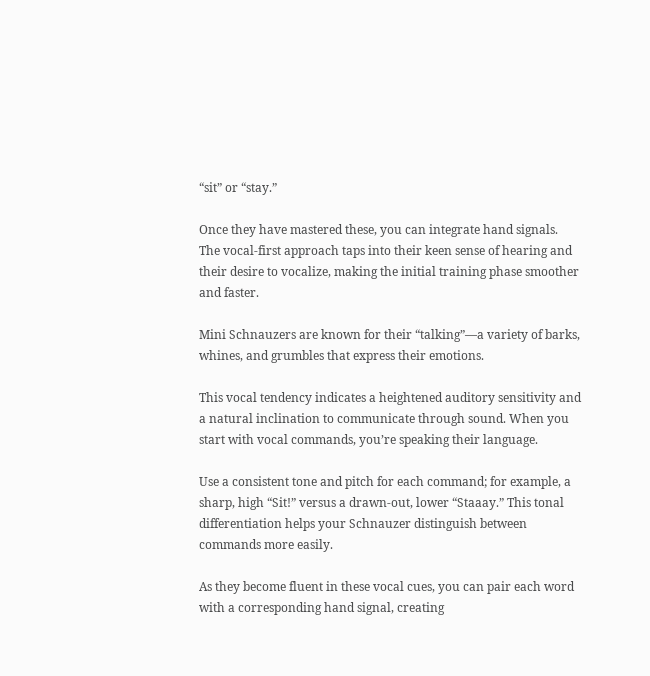“sit” or “stay.”

Once they have mastered these, you can integrate hand signals. The vocal-first approach taps into their keen sense of hearing and their desire to vocalize, making the initial training phase smoother and faster.

Mini Schnauzers are known for their “talking”—a variety of barks, whines, and grumbles that express their emotions.

This vocal tendency indicates a heightened auditory sensitivity and a natural inclination to communicate through sound. When you start with vocal commands, you’re speaking their language.

Use a consistent tone and pitch for each command; for example, a sharp, high “Sit!” versus a drawn-out, lower “Staaay.” This tonal differentiation helps your Schnauzer distinguish between commands more easily.

As they become fluent in these vocal cues, you can pair each word with a corresponding hand signal, creating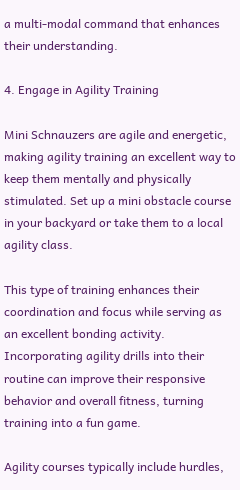a multi-modal command that enhances their understanding.

4. Engage in Agility Training

Mini Schnauzers are agile and energetic, making agility training an excellent way to keep them mentally and physically stimulated. Set up a mini obstacle course in your backyard or take them to a local agility class.

This type of training enhances their coordination and focus while serving as an excellent bonding activity. Incorporating agility drills into their routine can improve their responsive behavior and overall fitness, turning training into a fun game.

Agility courses typically include hurdles,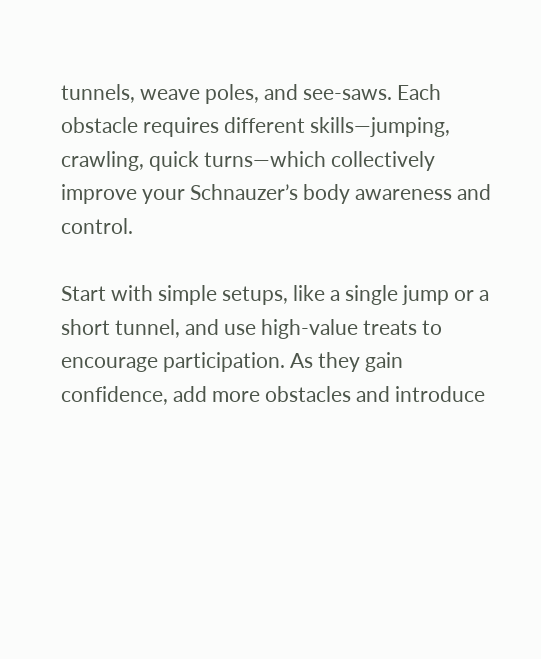tunnels, weave poles, and see-saws. Each obstacle requires different skills—jumping, crawling, quick turns—which collectively improve your Schnauzer’s body awareness and control.

Start with simple setups, like a single jump or a short tunnel, and use high-value treats to encourage participation. As they gain confidence, add more obstacles and introduce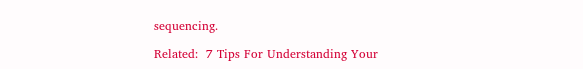sequencing.

Related:  7 Tips For Understanding Your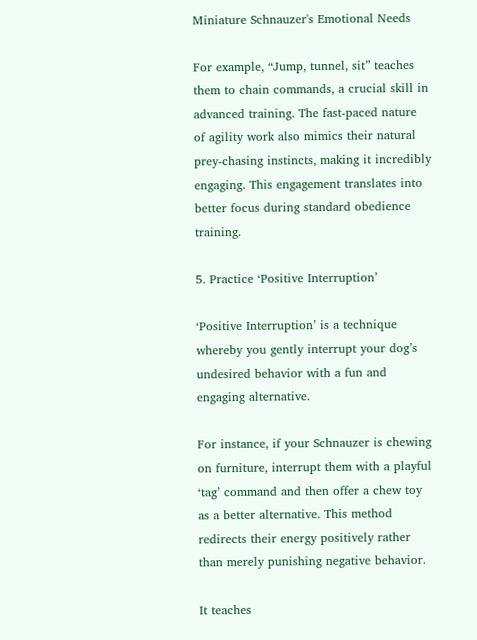Miniature Schnauzer's Emotional Needs

For example, “Jump, tunnel, sit” teaches them to chain commands, a crucial skill in advanced training. The fast-paced nature of agility work also mimics their natural prey-chasing instincts, making it incredibly engaging. This engagement translates into better focus during standard obedience training.

5. Practice ‘Positive Interruption’

‘Positive Interruption’ is a technique whereby you gently interrupt your dog’s undesired behavior with a fun and engaging alternative.

For instance, if your Schnauzer is chewing on furniture, interrupt them with a playful ‘tag’ command and then offer a chew toy as a better alternative. This method redirects their energy positively rather than merely punishing negative behavior.

It teaches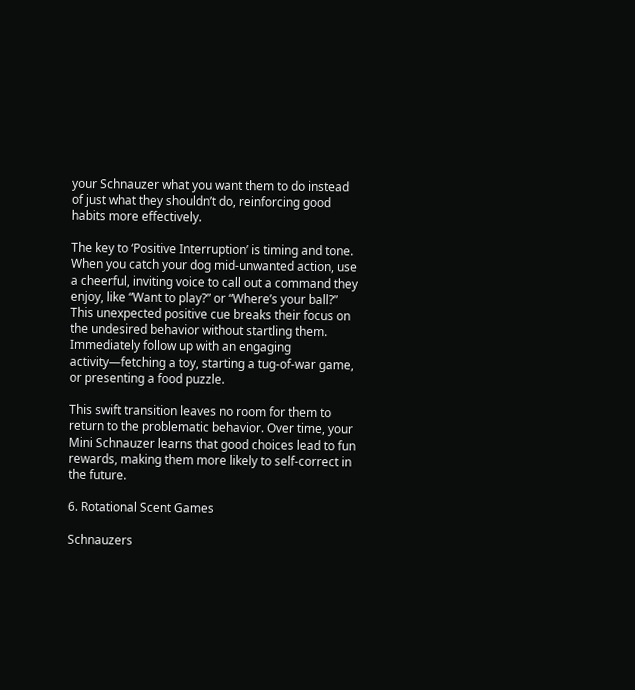your Schnauzer what you want them to do instead of just what they shouldn’t do, reinforcing good habits more effectively.

The key to ‘Positive Interruption’ is timing and tone. When you catch your dog mid-unwanted action, use a cheerful, inviting voice to call out a command they enjoy, like “Want to play?” or “Where’s your ball?” This unexpected positive cue breaks their focus on the undesired behavior without startling them. Immediately follow up with an engaging activity—fetching a toy, starting a tug-of-war game, or presenting a food puzzle.

This swift transition leaves no room for them to return to the problematic behavior. Over time, your Mini Schnauzer learns that good choices lead to fun rewards, making them more likely to self-correct in the future.

6. Rotational Scent Games

Schnauzers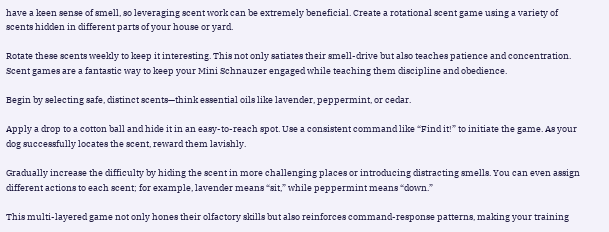have a keen sense of smell, so leveraging scent work can be extremely beneficial. Create a rotational scent game using a variety of scents hidden in different parts of your house or yard.

Rotate these scents weekly to keep it interesting. This not only satiates their smell-drive but also teaches patience and concentration. Scent games are a fantastic way to keep your Mini Schnauzer engaged while teaching them discipline and obedience.

Begin by selecting safe, distinct scents—think essential oils like lavender, peppermint, or cedar.

Apply a drop to a cotton ball and hide it in an easy-to-reach spot. Use a consistent command like “Find it!” to initiate the game. As your dog successfully locates the scent, reward them lavishly.

Gradually increase the difficulty by hiding the scent in more challenging places or introducing distracting smells. You can even assign different actions to each scent; for example, lavender means “sit,” while peppermint means “down.”

This multi-layered game not only hones their olfactory skills but also reinforces command-response patterns, making your training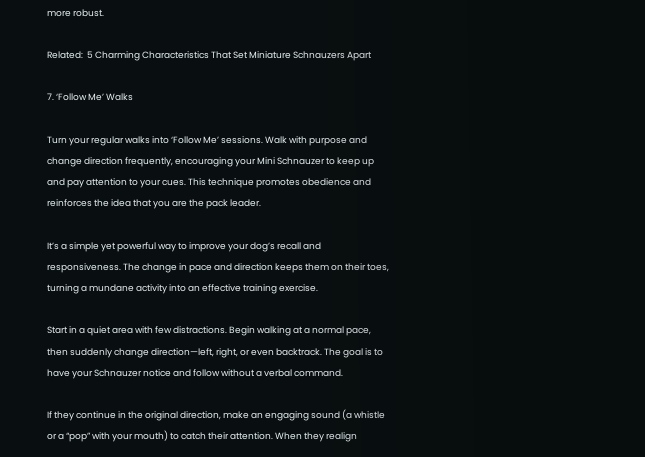more robust.

Related:  5 Charming Characteristics That Set Miniature Schnauzers Apart

7. ‘Follow Me’ Walks

Turn your regular walks into ‘Follow Me’ sessions. Walk with purpose and change direction frequently, encouraging your Mini Schnauzer to keep up and pay attention to your cues. This technique promotes obedience and reinforces the idea that you are the pack leader.

It’s a simple yet powerful way to improve your dog’s recall and responsiveness. The change in pace and direction keeps them on their toes, turning a mundane activity into an effective training exercise.

Start in a quiet area with few distractions. Begin walking at a normal pace, then suddenly change direction—left, right, or even backtrack. The goal is to have your Schnauzer notice and follow without a verbal command.

If they continue in the original direction, make an engaging sound (a whistle or a “pop” with your mouth) to catch their attention. When they realign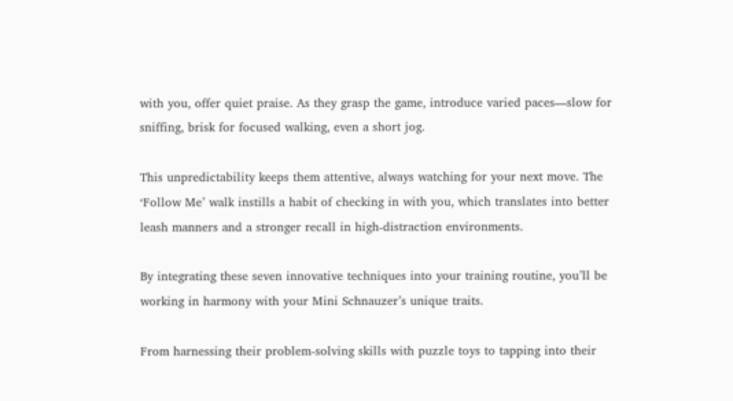with you, offer quiet praise. As they grasp the game, introduce varied paces—slow for sniffing, brisk for focused walking, even a short jog.

This unpredictability keeps them attentive, always watching for your next move. The ‘Follow Me’ walk instills a habit of checking in with you, which translates into better leash manners and a stronger recall in high-distraction environments.

By integrating these seven innovative techniques into your training routine, you’ll be working in harmony with your Mini Schnauzer’s unique traits.

From harnessing their problem-solving skills with puzzle toys to tapping into their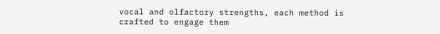vocal and olfactory strengths, each method is crafted to engage them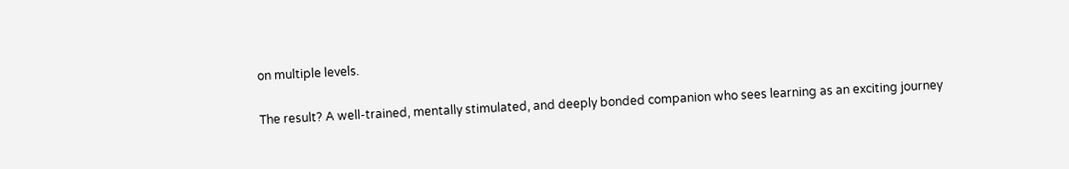on multiple levels.

The result? A well-trained, mentally stimulated, and deeply bonded companion who sees learning as an exciting journey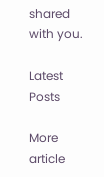shared with you.

Latest Posts

More article